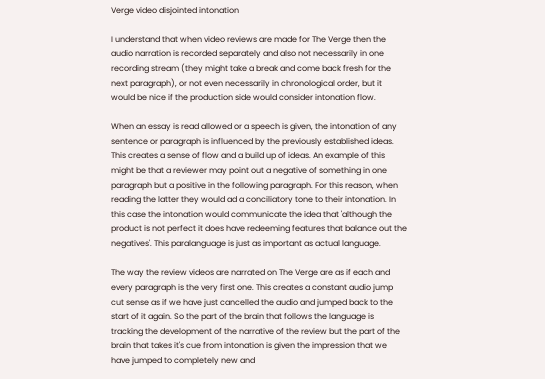Verge video disjointed intonation

I understand that when video reviews are made for The Verge then the audio narration is recorded separately and also not necessarily in one recording stream (they might take a break and come back fresh for the next paragraph), or not even necessarily in chronological order, but it would be nice if the production side would consider intonation flow.

When an essay is read allowed or a speech is given, the intonation of any sentence or paragraph is influenced by the previously established ideas. This creates a sense of flow and a build up of ideas. An example of this might be that a reviewer may point out a negative of something in one paragraph but a positive in the following paragraph. For this reason, when reading the latter they would ad a conciliatory tone to their intonation. In this case the intonation would communicate the idea that 'although the product is not perfect it does have redeeming features that balance out the negatives'. This paralanguage is just as important as actual language.

The way the review videos are narrated on The Verge are as if each and every paragraph is the very first one. This creates a constant audio jump cut sense as if we have just cancelled the audio and jumped back to the start of it again. So the part of the brain that follows the language is tracking the development of the narrative of the review but the part of the brain that takes it's cue from intonation is given the impression that we have jumped to completely new and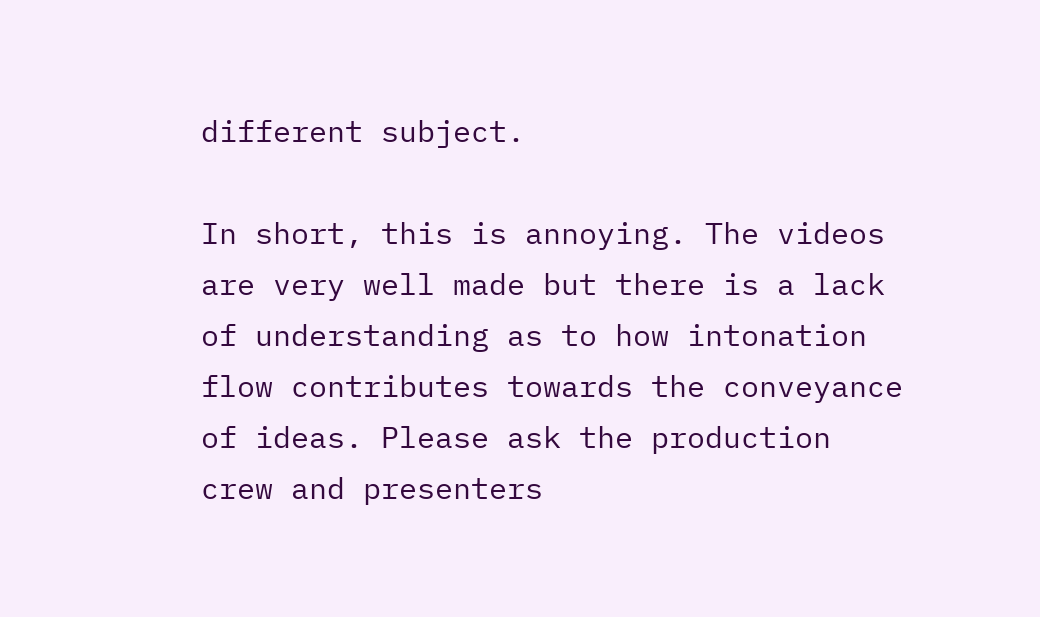different subject.

In short, this is annoying. The videos are very well made but there is a lack of understanding as to how intonation flow contributes towards the conveyance of ideas. Please ask the production crew and presenters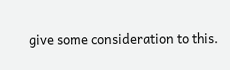give some consideration to this.